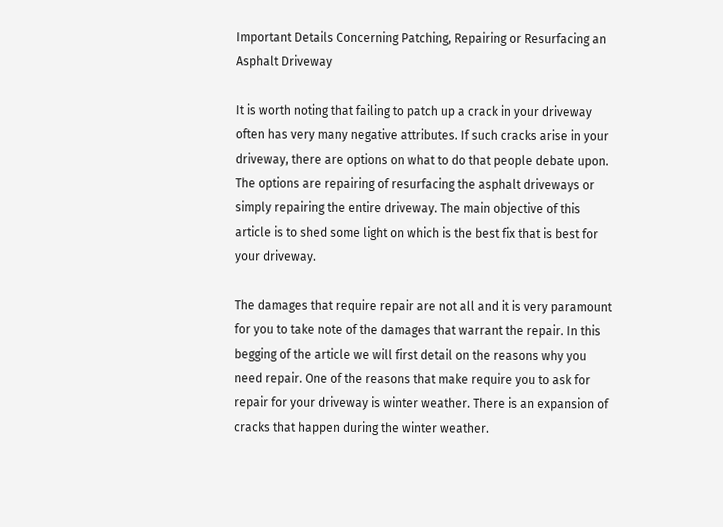Important Details Concerning Patching, Repairing or Resurfacing an Asphalt Driveway

It is worth noting that failing to patch up a crack in your driveway often has very many negative attributes. If such cracks arise in your driveway, there are options on what to do that people debate upon. The options are repairing of resurfacing the asphalt driveways or simply repairing the entire driveway. The main objective of this article is to shed some light on which is the best fix that is best for your driveway.

The damages that require repair are not all and it is very paramount for you to take note of the damages that warrant the repair. In this begging of the article we will first detail on the reasons why you need repair. One of the reasons that make require you to ask for repair for your driveway is winter weather. There is an expansion of cracks that happen during the winter weather.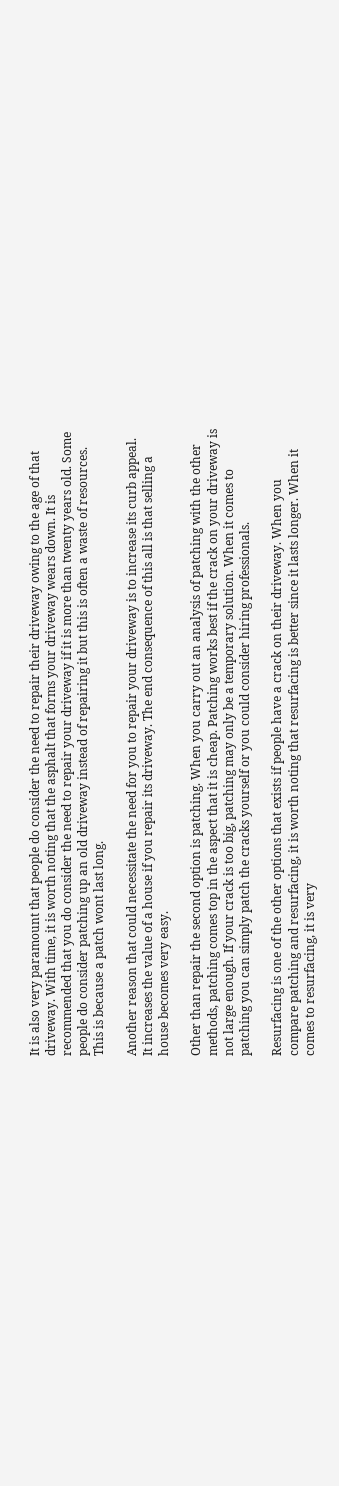It is also very paramount that people do consider the need to repair their driveway owing to the age of that driveway. With time, it is worth noting that the asphalt that forms your driveway wears down. It is recommended that you do consider the need to repair your driveway if it is more than twenty years old. Some people do consider patching up an old driveway instead of repairing it but this is often a waste of resources. This is because a patch wont last long.

Another reason that could necessitate the need for you to repair your driveway is to increase its curb appeal. It increases the value of a house if you repair its driveway. The end consequence of this all is that selling a house becomes very easy.

Other than repair the second option is patching. When you carry out an analysis of patching with the other methods, patching comes top in the aspect that it is cheap. Patching works best if the crack on your driveway is not large enough. If your crack is too big, patching may only be a temporary solution. When it comes to patching you can simply patch the cracks yourself or you could consider hiring professionals.

Resurfacing is one of the other options that exists if people have a crack on their driveway. When you compare patching and resurfacing, it is worth noting that resurfacing is better since it lasts longer. When it comes to resurfacing, it is very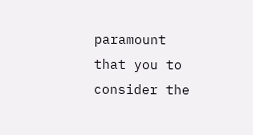paramount that you to consider the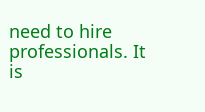need to hire professionals. It is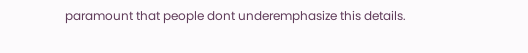paramount that people dont underemphasize this details.